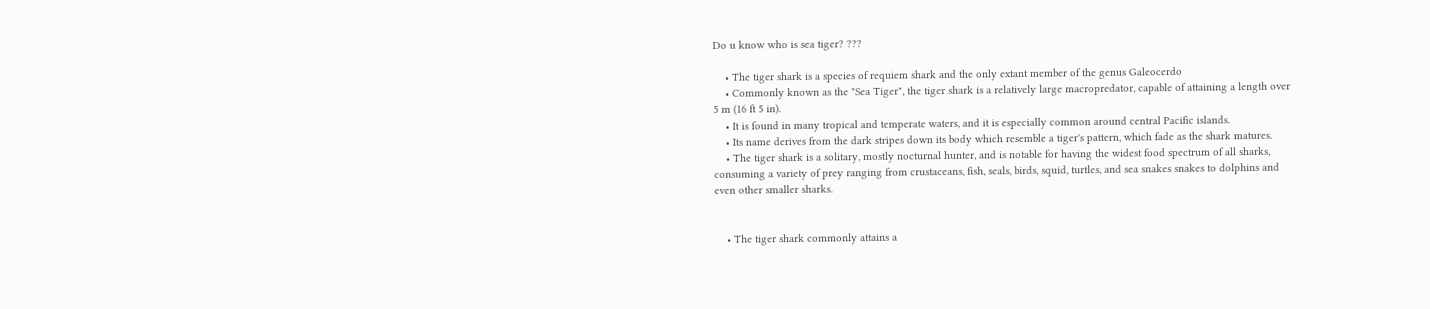Do u know who is sea tiger? ???

    • The tiger shark is a species of requiem shark and the only extant member of the genus Galeocerdo
    • Commonly known as the "Sea Tiger", the tiger shark is a relatively large macropredator, capable of attaining a length over 5 m (16 ft 5 in).
    • It is found in many tropical and temperate waters, and it is especially common around central Pacific islands.
    • Its name derives from the dark stripes down its body which resemble a tiger's pattern, which fade as the shark matures.
    • The tiger shark is a solitary, mostly nocturnal hunter, and is notable for having the widest food spectrum of all sharks, consuming a variety of prey ranging from crustaceans, fish, seals, birds, squid, turtles, and sea snakes snakes to dolphins and even other smaller sharks.


    • The tiger shark commonly attains a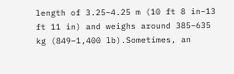length of 3.25–4.25 m (10 ft 8 in–13 ft 11 in) and weighs around 385–635 kg (849–1,400 lb).Sometimes, an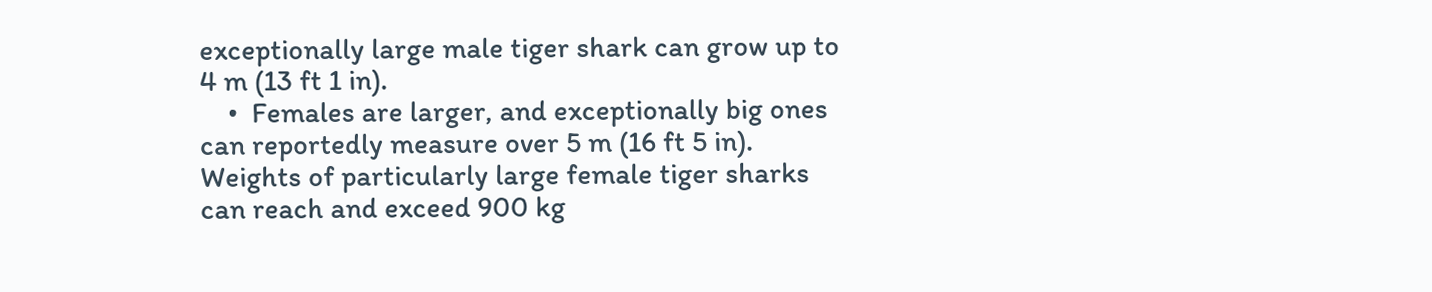exceptionally large male tiger shark can grow up to 4 m (13 ft 1 in).
    •  Females are larger, and exceptionally big ones can reportedly measure over 5 m (16 ft 5 in). Weights of particularly large female tiger sharks can reach and exceed 900 kg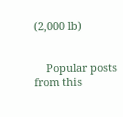(2,000 lb)


    Popular posts from this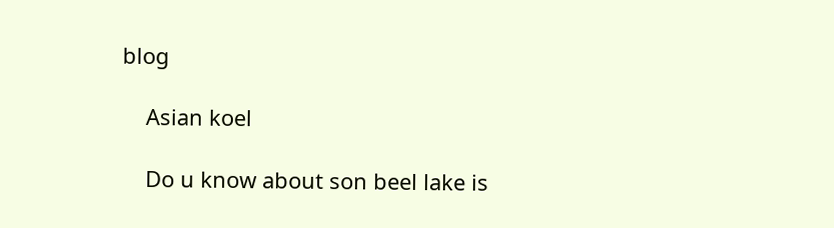blog

    Asian koel

    Do u know about son beel lake is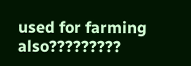used for farming also?????????